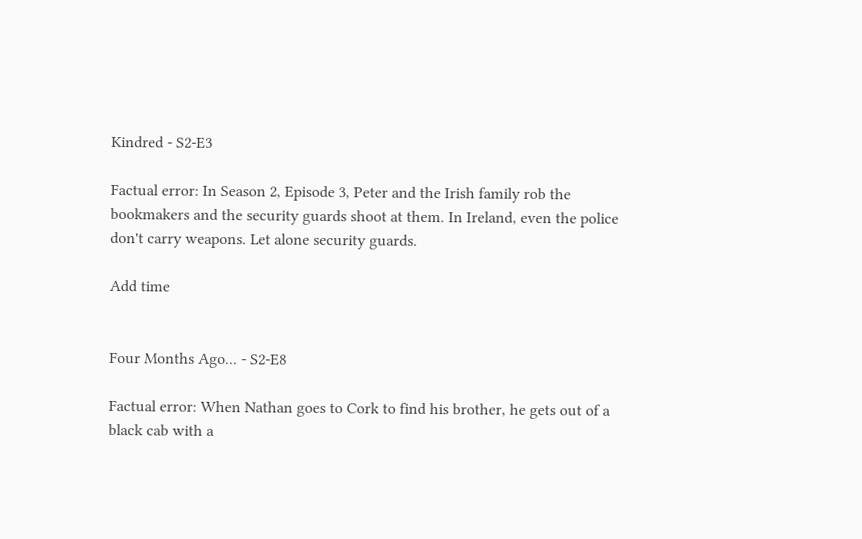Kindred - S2-E3

Factual error: In Season 2, Episode 3, Peter and the Irish family rob the bookmakers and the security guards shoot at them. In Ireland, even the police don't carry weapons. Let alone security guards.

Add time


Four Months Ago... - S2-E8

Factual error: When Nathan goes to Cork to find his brother, he gets out of a black cab with a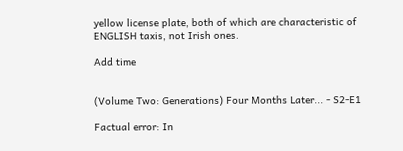yellow license plate, both of which are characteristic of ENGLISH taxis, not Irish ones.

Add time


(Volume Two: Generations) Four Months Later... - S2-E1

Factual error: In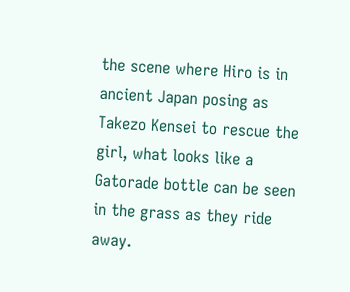the scene where Hiro is in ancient Japan posing as Takezo Kensei to rescue the girl, what looks like a Gatorade bottle can be seen in the grass as they ride away.